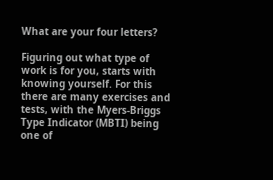What are your four letters?

Figuring out what type of work is for you, starts with knowing yourself. For this there are many exercises and tests, with the Myers-Briggs Type Indicator (MBTI) being one of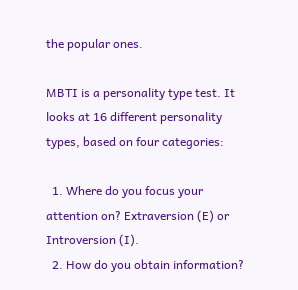the popular ones.

MBTI is a personality type test. It looks at 16 different personality types, based on four categories:

  1. Where do you focus your attention on? Extraversion (E) or Introversion (I).
  2. How do you obtain information?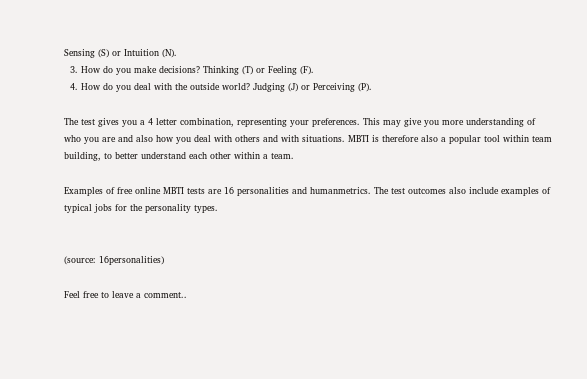Sensing (S) or Intuition (N).
  3. How do you make decisions? Thinking (T) or Feeling (F).
  4. How do you deal with the outside world? Judging (J) or Perceiving (P).

The test gives you a 4 letter combination, representing your preferences. This may give you more understanding of who you are and also how you deal with others and with situations. MBTI is therefore also a popular tool within team building, to better understand each other within a team.

Examples of free online MBTI tests are 16 personalities and humanmetrics. The test outcomes also include examples of typical jobs for the personality types.


(source: 16personalities)

Feel free to leave a comment..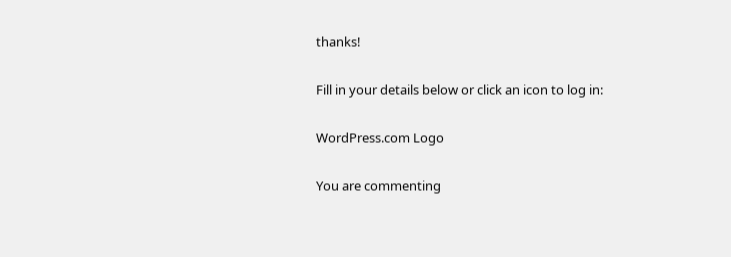thanks!

Fill in your details below or click an icon to log in:

WordPress.com Logo

You are commenting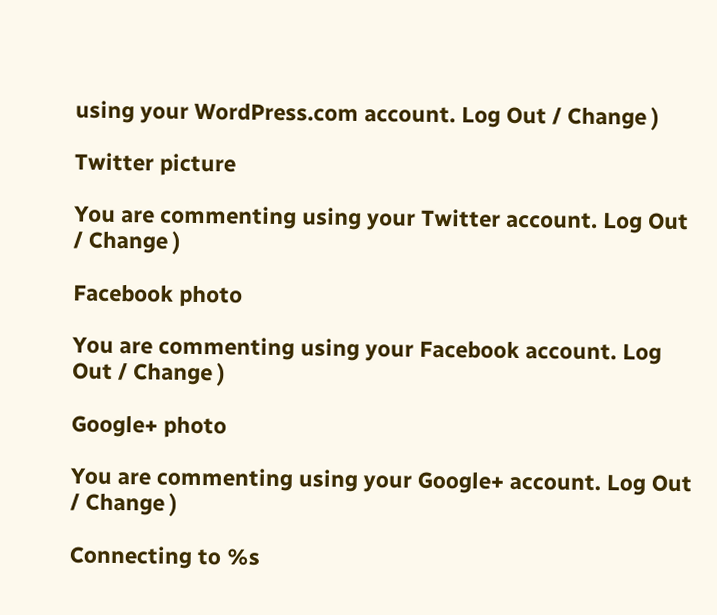using your WordPress.com account. Log Out / Change )

Twitter picture

You are commenting using your Twitter account. Log Out / Change )

Facebook photo

You are commenting using your Facebook account. Log Out / Change )

Google+ photo

You are commenting using your Google+ account. Log Out / Change )

Connecting to %s